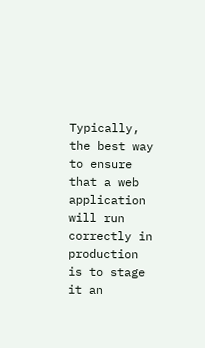Typically, the best way to ensure that a web application will run correctly in production is to stage it an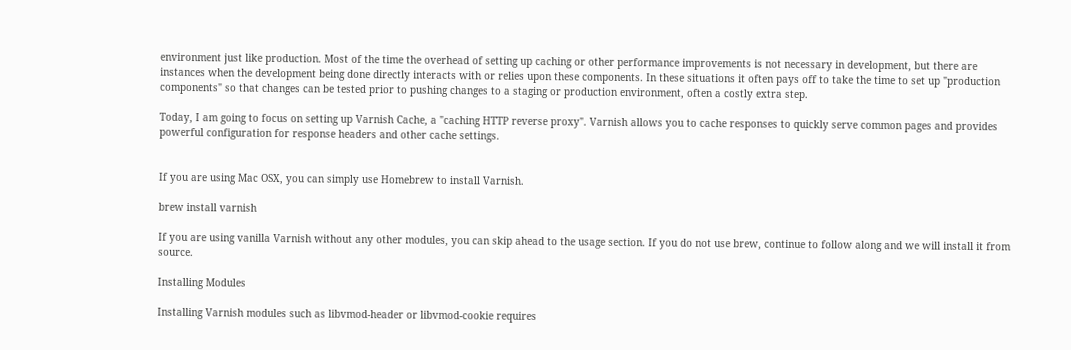environment just like production. Most of the time the overhead of setting up caching or other performance improvements is not necessary in development, but there are instances when the development being done directly interacts with or relies upon these components. In these situations it often pays off to take the time to set up "production components" so that changes can be tested prior to pushing changes to a staging or production environment, often a costly extra step.

Today, I am going to focus on setting up Varnish Cache, a "caching HTTP reverse proxy". Varnish allows you to cache responses to quickly serve common pages and provides powerful configuration for response headers and other cache settings.


If you are using Mac OSX, you can simply use Homebrew to install Varnish.

brew install varnish

If you are using vanilla Varnish without any other modules, you can skip ahead to the usage section. If you do not use brew, continue to follow along and we will install it from source.

Installing Modules

Installing Varnish modules such as libvmod-header or libvmod-cookie requires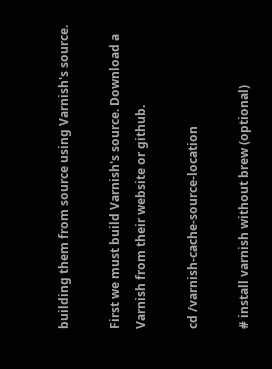building them from source using Varnish's source.

First we must build Varnish's source. Download a Varnish from their website or github.

cd /varnish-cache-source-location

# install varnish without brew (optional)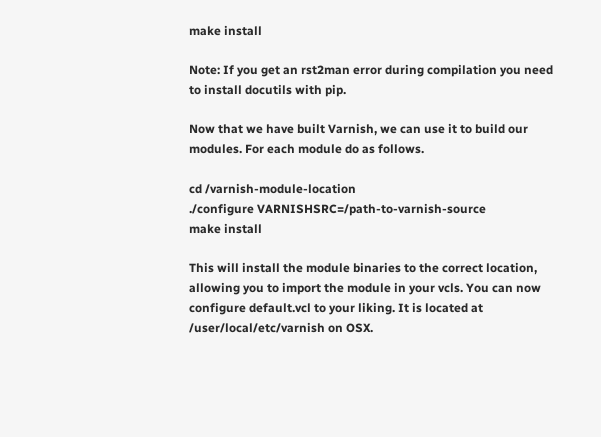make install

Note: If you get an rst2man error during compilation you need to install docutils with pip.

Now that we have built Varnish, we can use it to build our modules. For each module do as follows.

cd /varnish-module-location
./configure VARNISHSRC=/path-to-varnish-source
make install

This will install the module binaries to the correct location, allowing you to import the module in your vcls. You can now configure default.vcl to your liking. It is located at /user/local/etc/varnish on OSX.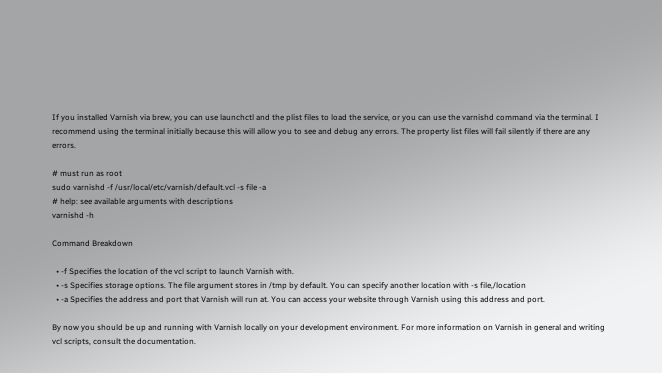If you installed Varnish via brew, you can use launchctl and the plist files to load the service, or you can use the varnishd command via the terminal. I recommend using the terminal initially because this will allow you to see and debug any errors. The property list files will fail silently if there are any errors.

# must run as root
sudo varnishd -f /usr/local/etc/varnish/default.vcl -s file -a
# help: see available arguments with descriptions
varnishd -h

Command Breakdown

  • -f Specifies the location of the vcl script to launch Varnish with.
  • -s Specifies storage options. The file argument stores in /tmp by default. You can specify another location with -s file,/location
  • -a Specifies the address and port that Varnish will run at. You can access your website through Varnish using this address and port.

By now you should be up and running with Varnish locally on your development environment. For more information on Varnish in general and writing vcl scripts, consult the documentation.